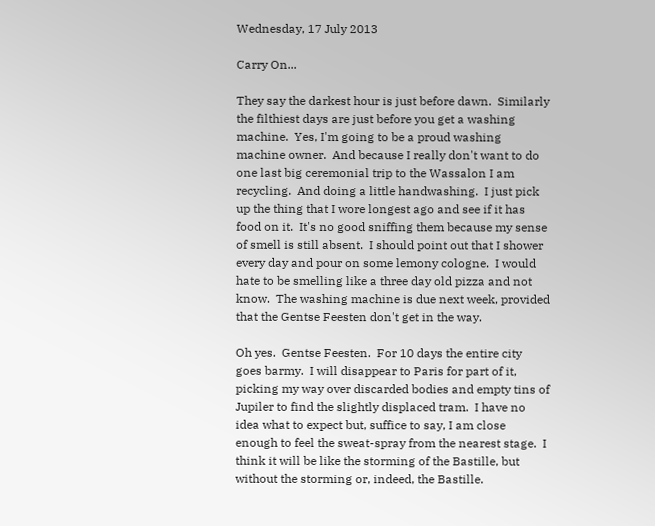Wednesday, 17 July 2013

Carry On...

They say the darkest hour is just before dawn.  Similarly the filthiest days are just before you get a washing machine.  Yes, I'm going to be a proud washing machine owner.  And because I really don't want to do one last big ceremonial trip to the Wassalon I am recycling.  And doing a little handwashing.  I just pick up the thing that I wore longest ago and see if it has food on it.  It's no good sniffing them because my sense of smell is still absent.  I should point out that I shower every day and pour on some lemony cologne.  I would hate to be smelling like a three day old pizza and not know.  The washing machine is due next week, provided that the Gentse Feesten don't get in the way.

Oh yes.  Gentse Feesten.  For 10 days the entire city goes barmy.  I will disappear to Paris for part of it, picking my way over discarded bodies and empty tins of Jupiler to find the slightly displaced tram.  I have no idea what to expect but, suffice to say, I am close enough to feel the sweat-spray from the nearest stage.  I think it will be like the storming of the Bastille, but without the storming or, indeed, the Bastille.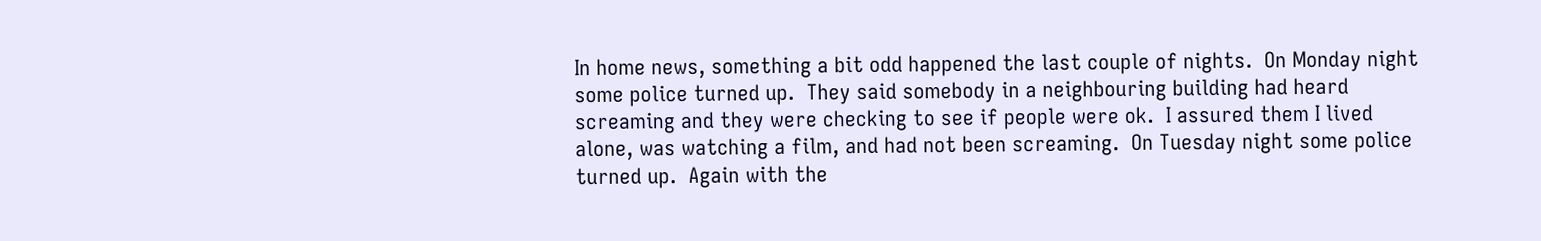In home news, something a bit odd happened the last couple of nights.  On Monday night some police turned up.  They said somebody in a neighbouring building had heard screaming and they were checking to see if people were ok.  I assured them I lived alone, was watching a film, and had not been screaming.  On Tuesday night some police turned up.  Again with the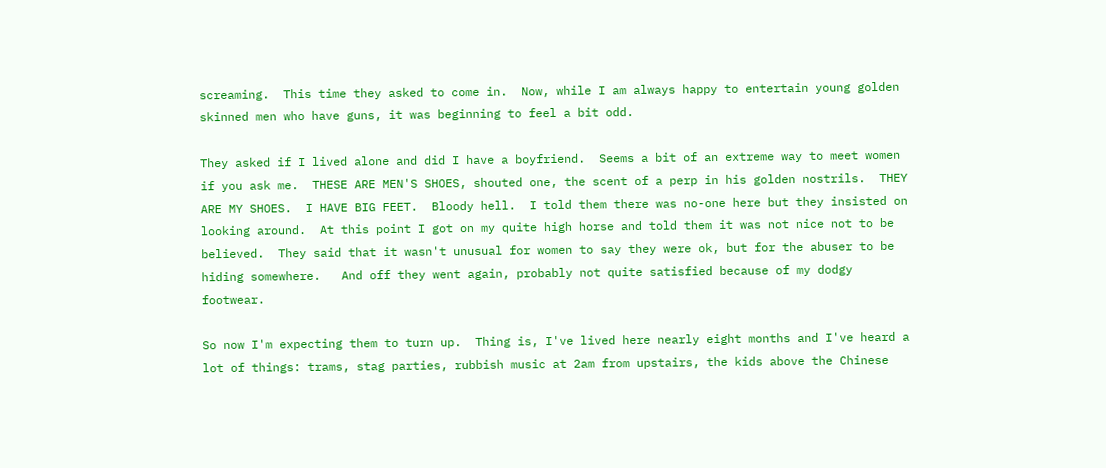screaming.  This time they asked to come in.  Now, while I am always happy to entertain young golden skinned men who have guns, it was beginning to feel a bit odd.

They asked if I lived alone and did I have a boyfriend.  Seems a bit of an extreme way to meet women if you ask me.  THESE ARE MEN'S SHOES, shouted one, the scent of a perp in his golden nostrils.  THEY ARE MY SHOES.  I HAVE BIG FEET.  Bloody hell.  I told them there was no-one here but they insisted on looking around.  At this point I got on my quite high horse and told them it was not nice not to be believed.  They said that it wasn't unusual for women to say they were ok, but for the abuser to be hiding somewhere.   And off they went again, probably not quite satisfied because of my dodgy footwear.

So now I'm expecting them to turn up.  Thing is, I've lived here nearly eight months and I've heard a lot of things: trams, stag parties, rubbish music at 2am from upstairs, the kids above the Chinese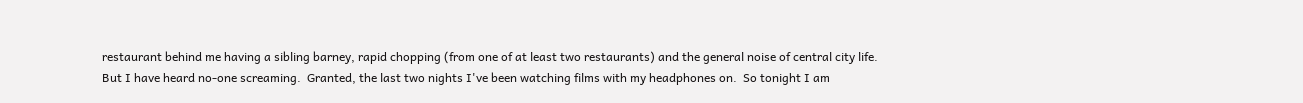restaurant behind me having a sibling barney, rapid chopping (from one of at least two restaurants) and the general noise of central city life.  But I have heard no-one screaming.  Granted, the last two nights I've been watching films with my headphones on.  So tonight I am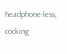headphone-less, cocking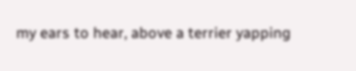my ears to hear, above a terrier yapping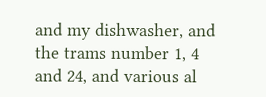and my dishwasher, and the trams number 1, 4 and 24, and various al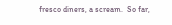fresco diners, a scream.  So far,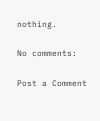nothing.

No comments:

Post a Comment